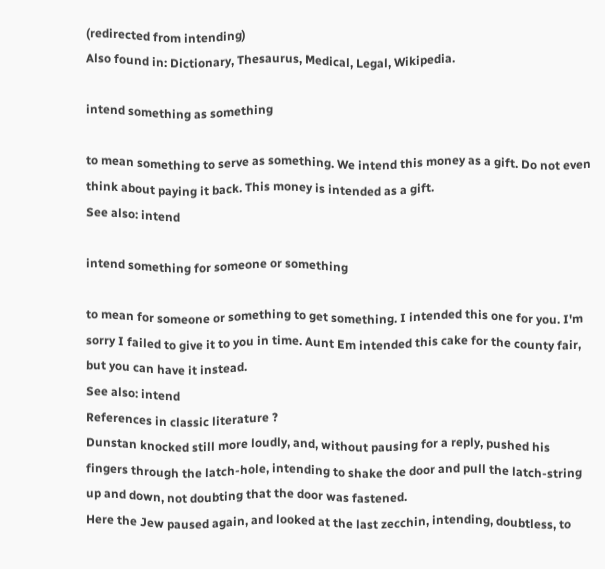(redirected from intending)
Also found in: Dictionary, Thesaurus, Medical, Legal, Wikipedia.

intend something as something

to mean something to serve as something. We intend this money as a gift. Do not even think about paying it back. This money is intended as a gift.
See also: intend

intend something for someone or something

to mean for someone or something to get something. I intended this one for you. I'm sorry I failed to give it to you in time. Aunt Em intended this cake for the county fair, but you can have it instead.
See also: intend
References in classic literature ?
Dunstan knocked still more loudly, and, without pausing for a reply, pushed his fingers through the latch-hole, intending to shake the door and pull the latch-string up and down, not doubting that the door was fastened.
Here the Jew paused again, and looked at the last zecchin, intending, doubtless, to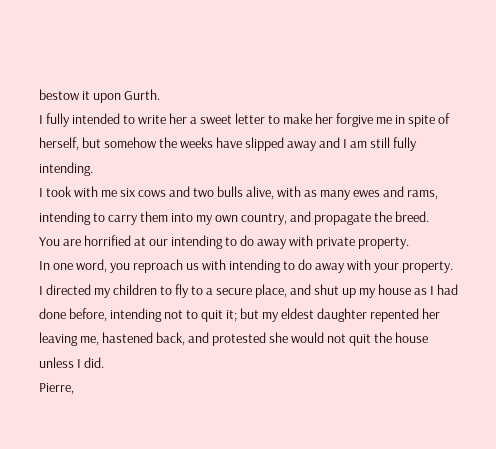bestow it upon Gurth.
I fully intended to write her a sweet letter to make her forgive me in spite of herself, but somehow the weeks have slipped away and I am still fully intending.
I took with me six cows and two bulls alive, with as many ewes and rams, intending to carry them into my own country, and propagate the breed.
You are horrified at our intending to do away with private property.
In one word, you reproach us with intending to do away with your property.
I directed my children to fly to a secure place, and shut up my house as I had done before, intending not to quit it; but my eldest daughter repented her leaving me, hastened back, and protested she would not quit the house unless I did.
Pierre,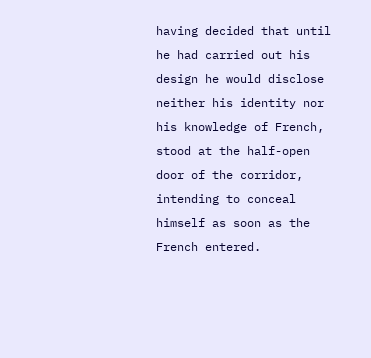having decided that until he had carried out his design he would disclose neither his identity nor his knowledge of French, stood at the half-open door of the corridor, intending to conceal himself as soon as the French entered.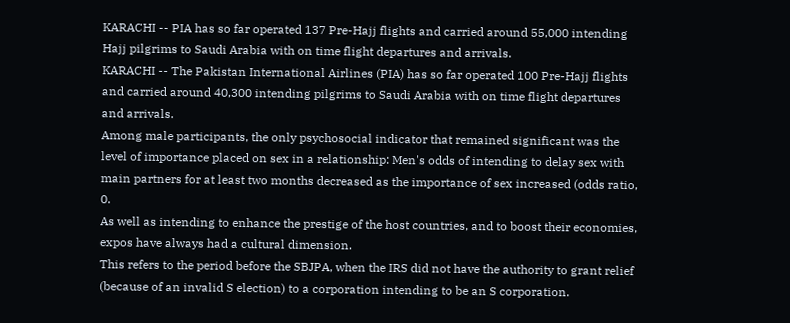KARACHI -- PIA has so far operated 137 Pre-Hajj flights and carried around 55,000 intending Hajj pilgrims to Saudi Arabia with on time flight departures and arrivals.
KARACHI -- The Pakistan International Airlines (PIA) has so far operated 100 Pre-Hajj flights and carried around 40,300 intending pilgrims to Saudi Arabia with on time flight departures and arrivals.
Among male participants, the only psychosocial indicator that remained significant was the level of importance placed on sex in a relationship: Men's odds of intending to delay sex with main partners for at least two months decreased as the importance of sex increased (odds ratio, 0.
As well as intending to enhance the prestige of the host countries, and to boost their economies, expos have always had a cultural dimension.
This refers to the period before the SBJPA, when the IRS did not have the authority to grant relief (because of an invalid S election) to a corporation intending to be an S corporation.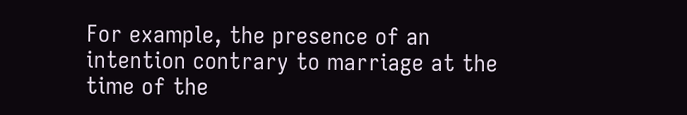For example, the presence of an intention contrary to marriage at the time of the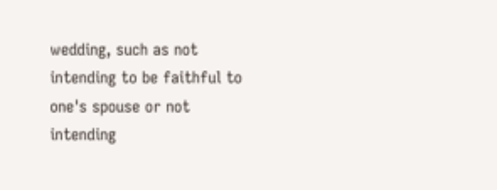wedding, such as not intending to be faithful to one's spouse or not intending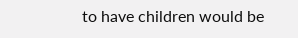to have children would be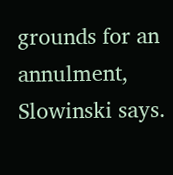grounds for an annulment, Slowinski says.